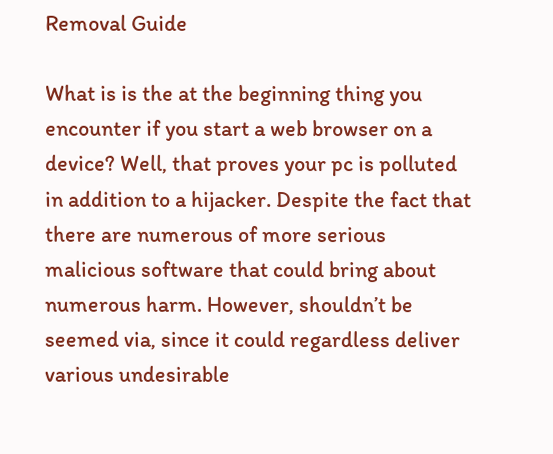Removal Guide

What is is the at the beginning thing you encounter if you start a web browser on a device? Well, that proves your pc is polluted in addition to a hijacker. Despite the fact that there are numerous of more serious malicious software that could bring about numerous harm. However, shouldn’t be seemed via, since it could regardless deliver various undesirable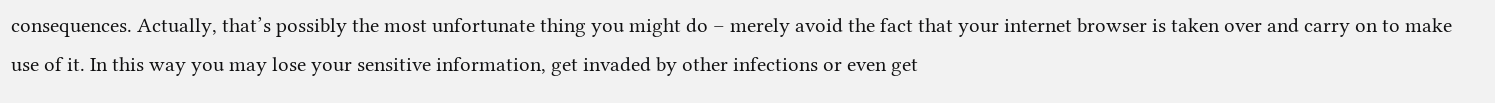consequences. Actually, that’s possibly the most unfortunate thing you might do – merely avoid the fact that your internet browser is taken over and carry on to make use of it. In this way you may lose your sensitive information, get invaded by other infections or even get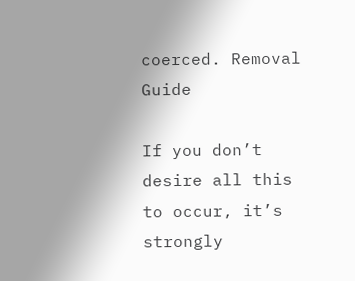coerced. Removal Guide

If you don’t desire all this to occur, it’s strongly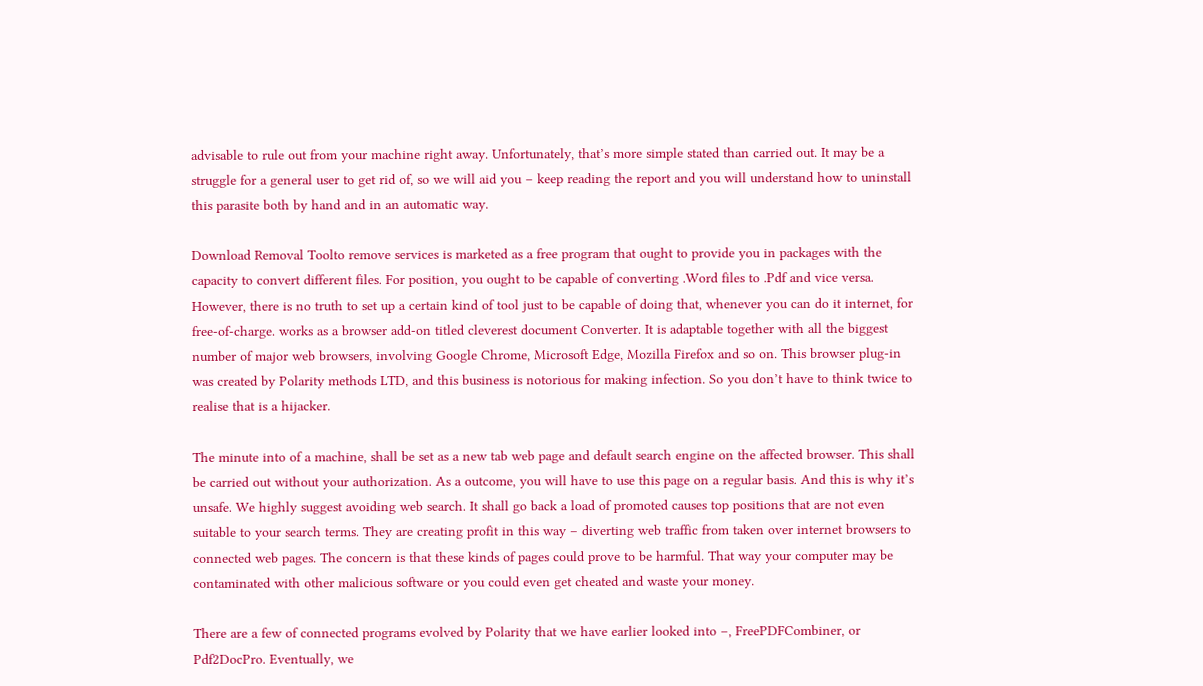advisable to rule out from your machine right away. Unfortunately, that’s more simple stated than carried out. It may be a struggle for a general user to get rid of, so we will aid you – keep reading the report and you will understand how to uninstall this parasite both by hand and in an automatic way.

Download Removal Toolto remove services is marketed as a free program that ought to provide you in packages with the capacity to convert different files. For position, you ought to be capable of converting .Word files to .Pdf and vice versa. However, there is no truth to set up a certain kind of tool just to be capable of doing that, whenever you can do it internet, for free-of-charge. works as a browser add-on titled cleverest document Converter. It is adaptable together with all the biggest number of major web browsers, involving Google Chrome, Microsoft Edge, Mozilla Firefox and so on. This browser plug-in was created by Polarity methods LTD, and this business is notorious for making infection. So you don’t have to think twice to realise that is a hijacker.

The minute into of a machine, shall be set as a new tab web page and default search engine on the affected browser. This shall be carried out without your authorization. As a outcome, you will have to use this page on a regular basis. And this is why it’s unsafe. We highly suggest avoiding web search. It shall go back a load of promoted causes top positions that are not even suitable to your search terms. They are creating profit in this way – diverting web traffic from taken over internet browsers to connected web pages. The concern is that these kinds of pages could prove to be harmful. That way your computer may be contaminated with other malicious software or you could even get cheated and waste your money.

There are a few of connected programs evolved by Polarity that we have earlier looked into –, FreePDFCombiner, or Pdf2DocPro. Eventually, we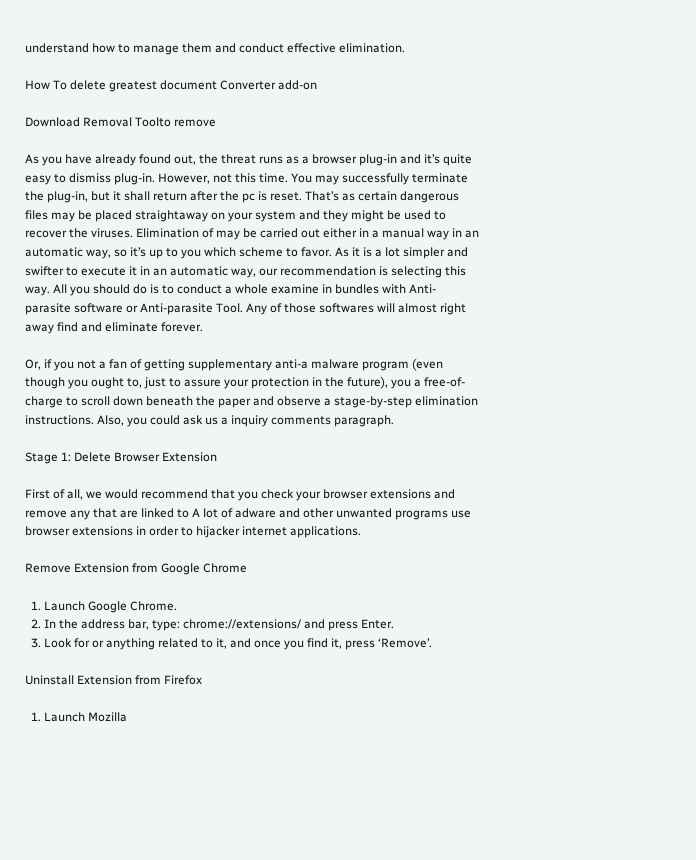understand how to manage them and conduct effective elimination.

How To delete greatest document Converter add-on

Download Removal Toolto remove

As you have already found out, the threat runs as a browser plug-in and it’s quite easy to dismiss plug-in. However, not this time. You may successfully terminate the plug-in, but it shall return after the pc is reset. That’s as certain dangerous files may be placed straightaway on your system and they might be used to recover the viruses. Elimination of may be carried out either in a manual way in an automatic way, so it’s up to you which scheme to favor. As it is a lot simpler and swifter to execute it in an automatic way, our recommendation is selecting this way. All you should do is to conduct a whole examine in bundles with Anti-parasite software or Anti-parasite Tool. Any of those softwares will almost right away find and eliminate forever.

Or, if you not a fan of getting supplementary anti-a malware program (even though you ought to, just to assure your protection in the future), you a free-of-charge to scroll down beneath the paper and observe a stage-by-step elimination instructions. Also, you could ask us a inquiry comments paragraph.

Stage 1: Delete Browser Extension

First of all, we would recommend that you check your browser extensions and remove any that are linked to A lot of adware and other unwanted programs use browser extensions in order to hijacker internet applications.

Remove Extension from Google Chrome

  1. Launch Google Chrome.
  2. In the address bar, type: chrome://extensions/ and press Enter.
  3. Look for or anything related to it, and once you find it, press ‘Remove’.

Uninstall Extension from Firefox

  1. Launch Mozilla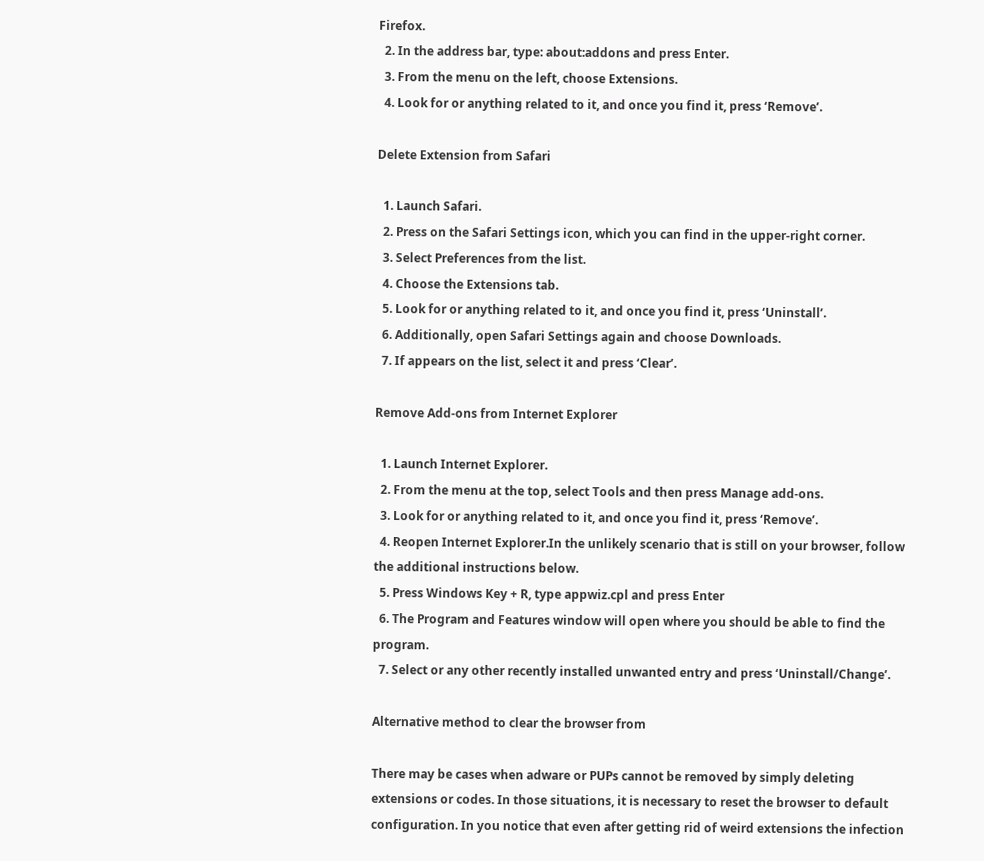Firefox.
  2. In the address bar, type: about:addons and press Enter.
  3. From the menu on the left, choose Extensions.
  4. Look for or anything related to it, and once you find it, press ‘Remove’.

Delete Extension from Safari

  1. Launch Safari.
  2. Press on the Safari Settings icon, which you can find in the upper-right corner.
  3. Select Preferences from the list.
  4. Choose the Extensions tab.
  5. Look for or anything related to it, and once you find it, press ‘Uninstall’.
  6. Additionally, open Safari Settings again and choose Downloads.
  7. If appears on the list, select it and press ‘Clear’.

Remove Add-ons from Internet Explorer

  1. Launch Internet Explorer.
  2. From the menu at the top, select Tools and then press Manage add-ons.
  3. Look for or anything related to it, and once you find it, press ‘Remove’.
  4. Reopen Internet Explorer.In the unlikely scenario that is still on your browser, follow the additional instructions below.
  5. Press Windows Key + R, type appwiz.cpl and press Enter
  6. The Program and Features window will open where you should be able to find the program.
  7. Select or any other recently installed unwanted entry and press ‘Uninstall/Change’.

Alternative method to clear the browser from

There may be cases when adware or PUPs cannot be removed by simply deleting extensions or codes. In those situations, it is necessary to reset the browser to default configuration. In you notice that even after getting rid of weird extensions the infection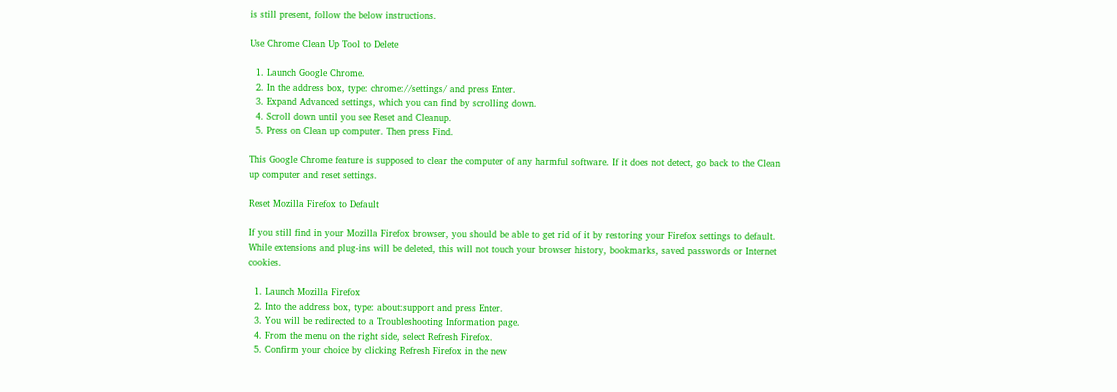is still present, follow the below instructions.

Use Chrome Clean Up Tool to Delete

  1. Launch Google Chrome.
  2. In the address box, type: chrome://settings/ and press Enter.
  3. Expand Advanced settings, which you can find by scrolling down.
  4. Scroll down until you see Reset and Cleanup.
  5. Press on Clean up computer. Then press Find.

This Google Chrome feature is supposed to clear the computer of any harmful software. If it does not detect, go back to the Clean up computer and reset settings.

Reset Mozilla Firefox to Default

If you still find in your Mozilla Firefox browser, you should be able to get rid of it by restoring your Firefox settings to default. While extensions and plug-ins will be deleted, this will not touch your browser history, bookmarks, saved passwords or Internet cookies.

  1. Launch Mozilla Firefox
  2. Into the address box, type: about:support and press Enter.
  3. You will be redirected to a Troubleshooting Information page.
  4. From the menu on the right side, select Refresh Firefox.
  5. Confirm your choice by clicking Refresh Firefox in the new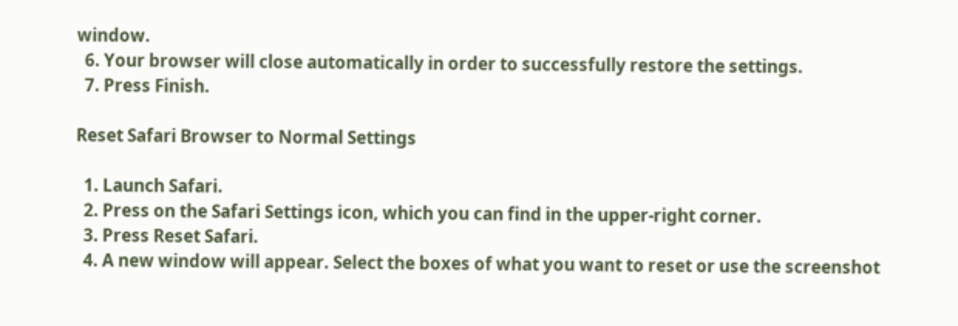window.
  6. Your browser will close automatically in order to successfully restore the settings.
  7. Press Finish.

Reset Safari Browser to Normal Settings

  1. Launch Safari.
  2. Press on the Safari Settings icon, which you can find in the upper-right corner.
  3. Press Reset Safari.
  4. A new window will appear. Select the boxes of what you want to reset or use the screenshot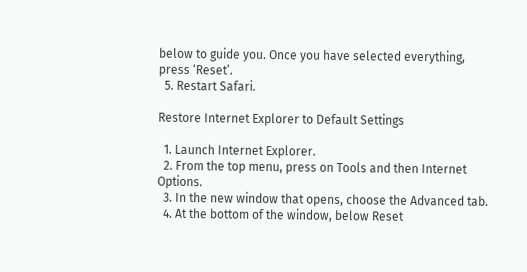below to guide you. Once you have selected everything, press ‘Reset’.
  5. Restart Safari.

Restore Internet Explorer to Default Settings

  1. Launch Internet Explorer.
  2. From the top menu, press on Tools and then Internet Options.
  3. In the new window that opens, choose the Advanced tab.
  4. At the bottom of the window, below Reset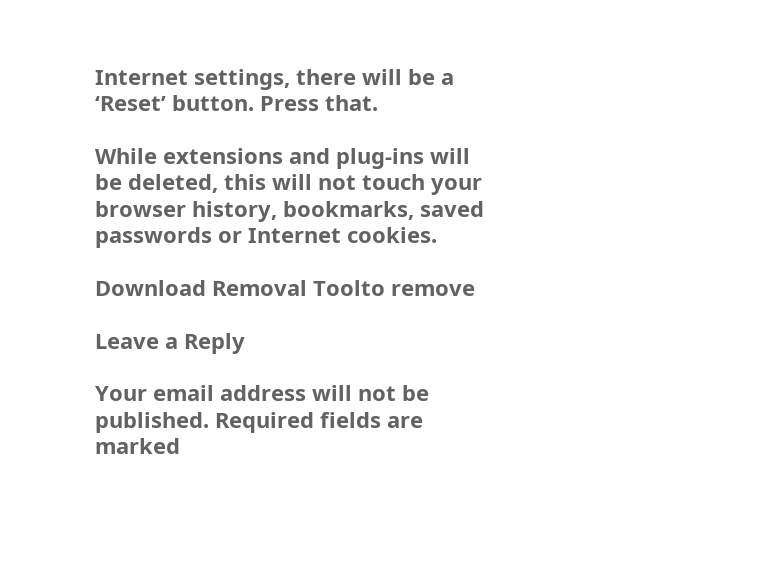Internet settings, there will be a ‘Reset’ button. Press that.

While extensions and plug-ins will be deleted, this will not touch your browser history, bookmarks, saved passwords or Internet cookies.

Download Removal Toolto remove

Leave a Reply

Your email address will not be published. Required fields are marked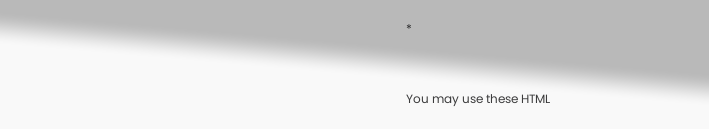*


You may use these HTML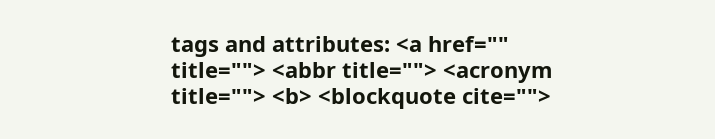tags and attributes: <a href="" title=""> <abbr title=""> <acronym title=""> <b> <blockquote cite="">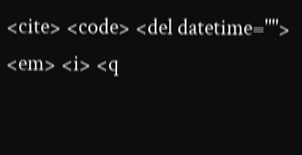<cite> <code> <del datetime=""> <em> <i> <q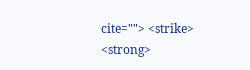cite=""> <strike> <strong>